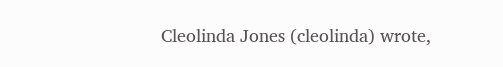Cleolinda Jones (cleolinda) wrote,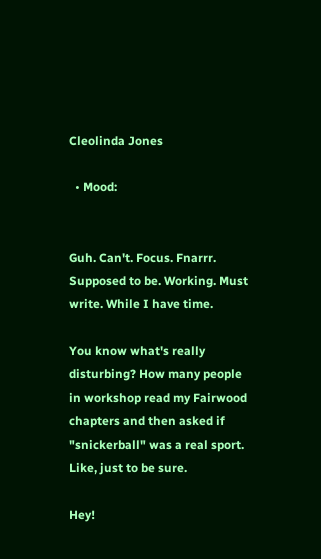Cleolinda Jones

  • Mood:


Guh. Can't. Focus. Fnarrr. Supposed to be. Working. Must write. While I have time.

You know what's really disturbing? How many people in workshop read my Fairwood chapters and then asked if "snickerball" was a real sport. Like, just to be sure.

Hey!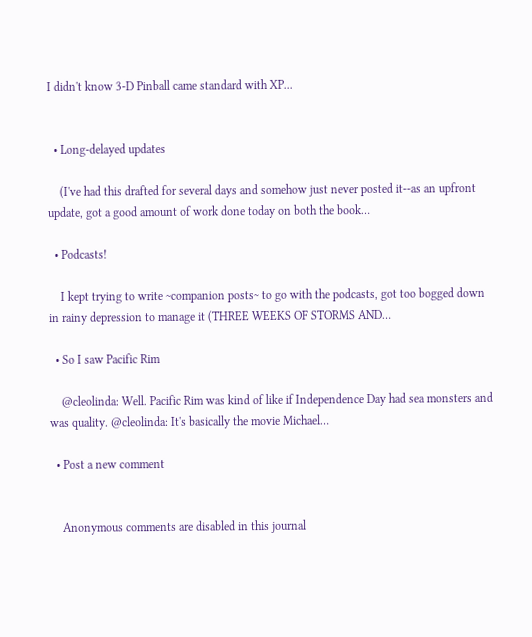I didn't know 3-D Pinball came standard with XP...


  • Long-delayed updates

    (I've had this drafted for several days and somehow just never posted it--as an upfront update, got a good amount of work done today on both the book…

  • Podcasts!

    I kept trying to write ~companion posts~ to go with the podcasts, got too bogged down in rainy depression to manage it (THREE WEEKS OF STORMS AND…

  • So I saw Pacific Rim

    @cleolinda: Well. Pacific Rim was kind of like if Independence Day had sea monsters and was quality. @cleolinda: It's basically the movie Michael…

  • Post a new comment


    Anonymous comments are disabled in this journal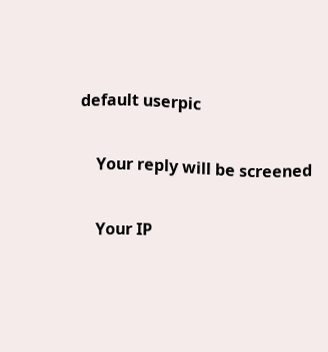default userpic

    Your reply will be screened

    Your IP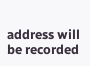address will be recorded